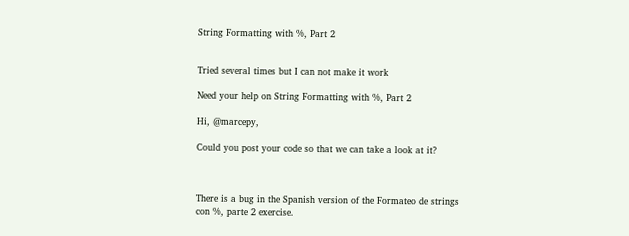String Formatting with %, Part 2


Tried several times but I can not make it work

Need your help on String Formatting with %, Part 2

Hi, @marcepy,

Could you post your code so that we can take a look at it?



There is a bug in the Spanish version of the Formateo de strings con %, parte 2 exercise.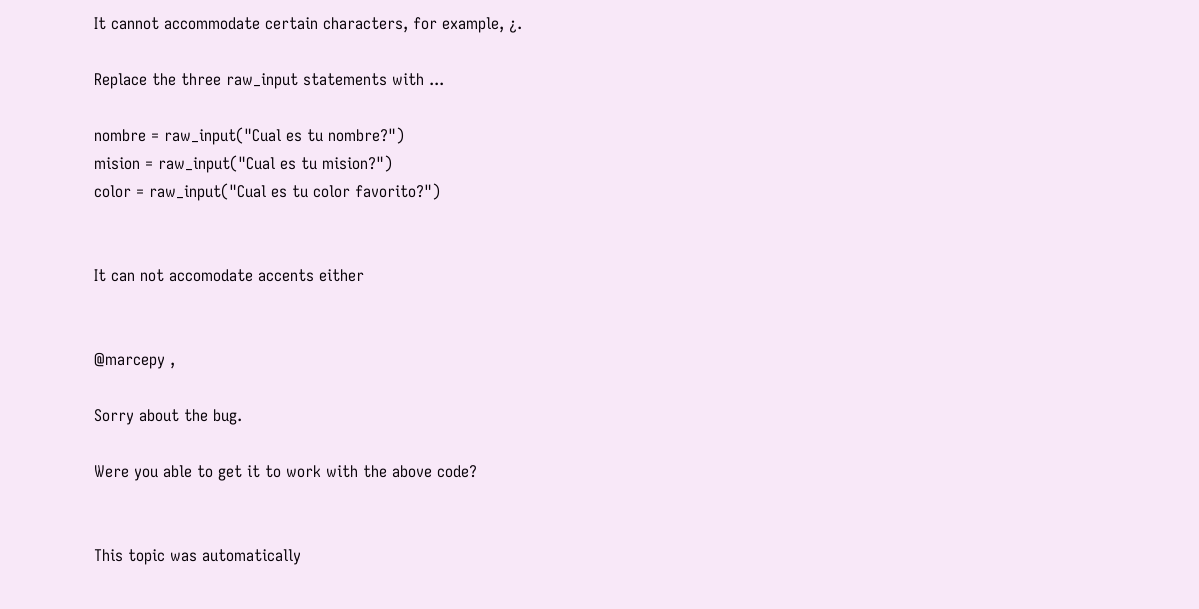It cannot accommodate certain characters, for example, ¿.

Replace the three raw_input statements with ...

nombre = raw_input("Cual es tu nombre?")
mision = raw_input("Cual es tu mision?")
color = raw_input("Cual es tu color favorito?")


It can not accomodate accents either


@marcepy ,

Sorry about the bug.

Were you able to get it to work with the above code?


This topic was automatically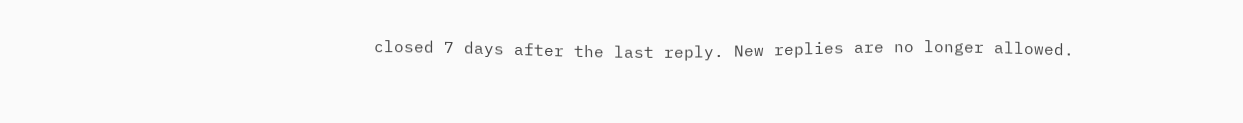closed 7 days after the last reply. New replies are no longer allowed.